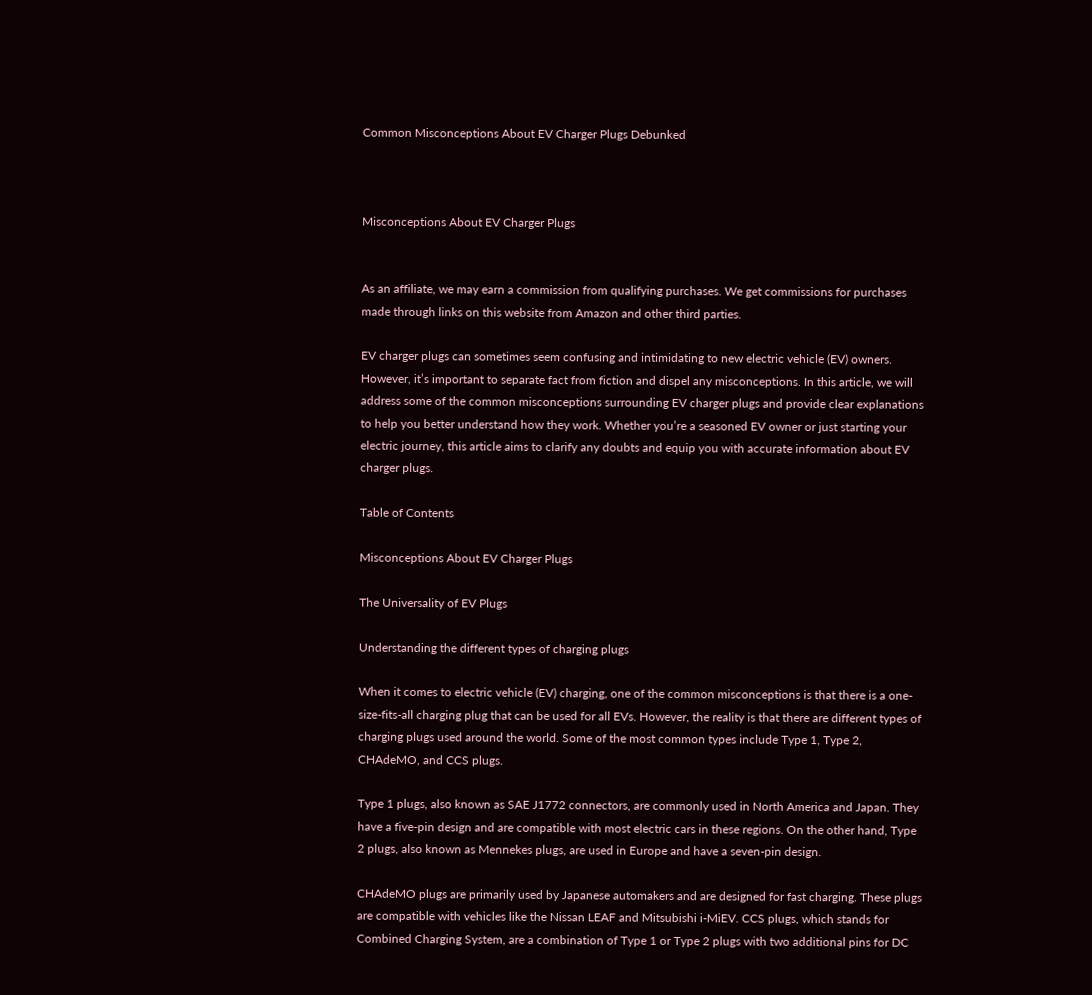Common Misconceptions About EV Charger Plugs Debunked



Misconceptions About EV Charger Plugs


As an affiliate, we may earn a commission from qualifying purchases. We get commissions for purchases made through links on this website from Amazon and other third parties.

EV charger plugs can sometimes seem confusing and intimidating to new electric vehicle (EV) owners. However, it’s important to separate fact from fiction and dispel any misconceptions. In this article, we will address some of the common misconceptions surrounding EV charger plugs and provide clear explanations to help you better understand how they work. Whether you’re a seasoned EV owner or just starting your electric journey, this article aims to clarify any doubts and equip you with accurate information about EV charger plugs.

Table of Contents

Misconceptions About EV Charger Plugs

The Universality of EV Plugs

Understanding the different types of charging plugs

When it comes to electric vehicle (EV) charging, one of the common misconceptions is that there is a one-size-fits-all charging plug that can be used for all EVs. However, the reality is that there are different types of charging plugs used around the world. Some of the most common types include Type 1, Type 2, CHAdeMO, and CCS plugs.

Type 1 plugs, also known as SAE J1772 connectors, are commonly used in North America and Japan. They have a five-pin design and are compatible with most electric cars in these regions. On the other hand, Type 2 plugs, also known as Mennekes plugs, are used in Europe and have a seven-pin design.

CHAdeMO plugs are primarily used by Japanese automakers and are designed for fast charging. These plugs are compatible with vehicles like the Nissan LEAF and Mitsubishi i-MiEV. CCS plugs, which stands for Combined Charging System, are a combination of Type 1 or Type 2 plugs with two additional pins for DC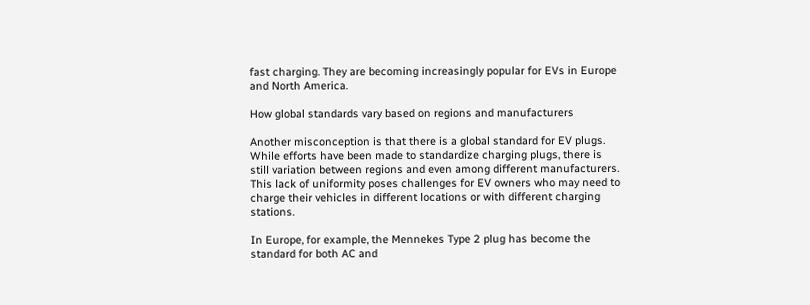fast charging. They are becoming increasingly popular for EVs in Europe and North America.

How global standards vary based on regions and manufacturers

Another misconception is that there is a global standard for EV plugs. While efforts have been made to standardize charging plugs, there is still variation between regions and even among different manufacturers. This lack of uniformity poses challenges for EV owners who may need to charge their vehicles in different locations or with different charging stations.

In Europe, for example, the Mennekes Type 2 plug has become the standard for both AC and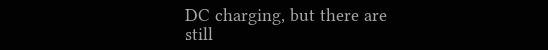DC charging, but there are still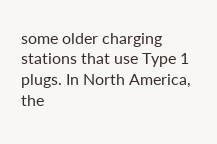some older charging stations that use Type 1 plugs. In North America, the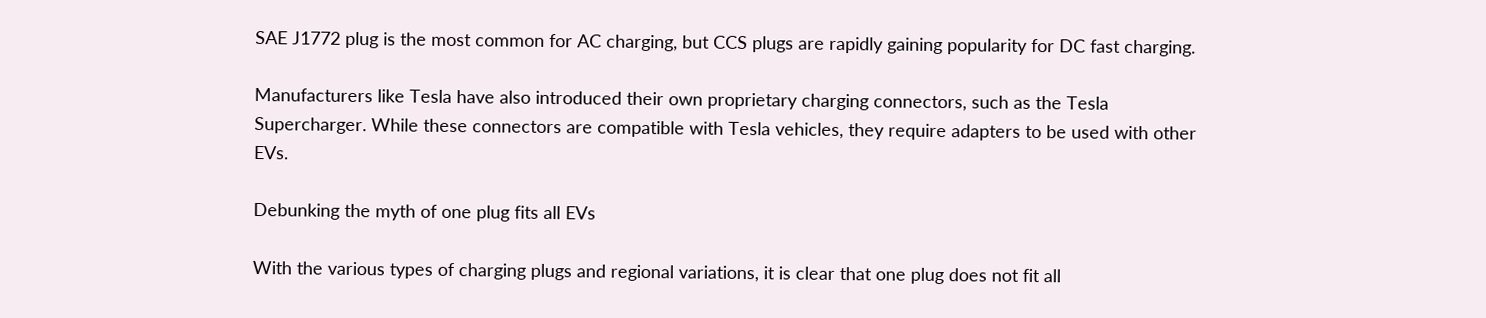SAE J1772 plug is the most common for AC charging, but CCS plugs are rapidly gaining popularity for DC fast charging.

Manufacturers like Tesla have also introduced their own proprietary charging connectors, such as the Tesla Supercharger. While these connectors are compatible with Tesla vehicles, they require adapters to be used with other EVs.

Debunking the myth of one plug fits all EVs

With the various types of charging plugs and regional variations, it is clear that one plug does not fit all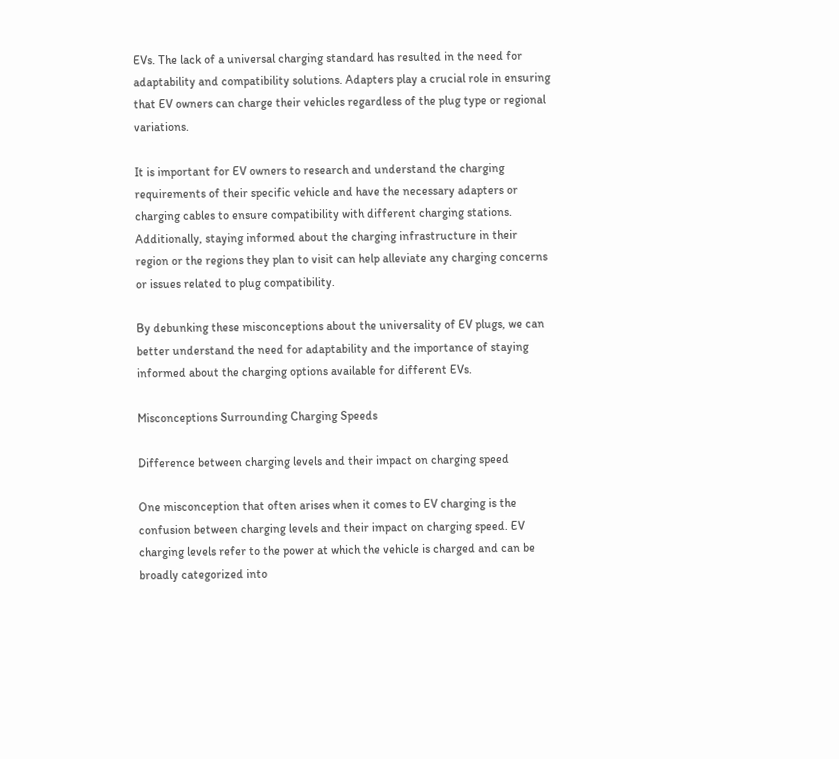EVs. The lack of a universal charging standard has resulted in the need for adaptability and compatibility solutions. Adapters play a crucial role in ensuring that EV owners can charge their vehicles regardless of the plug type or regional variations.

It is important for EV owners to research and understand the charging requirements of their specific vehicle and have the necessary adapters or charging cables to ensure compatibility with different charging stations. Additionally, staying informed about the charging infrastructure in their region or the regions they plan to visit can help alleviate any charging concerns or issues related to plug compatibility.

By debunking these misconceptions about the universality of EV plugs, we can better understand the need for adaptability and the importance of staying informed about the charging options available for different EVs.

Misconceptions Surrounding Charging Speeds

Difference between charging levels and their impact on charging speed

One misconception that often arises when it comes to EV charging is the confusion between charging levels and their impact on charging speed. EV charging levels refer to the power at which the vehicle is charged and can be broadly categorized into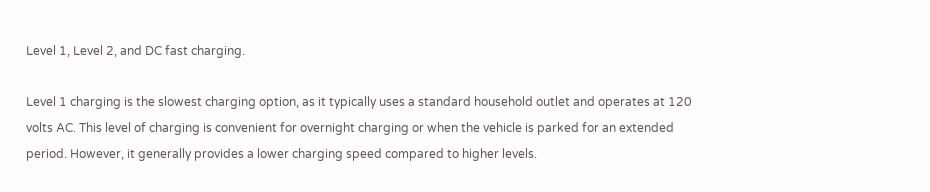Level 1, Level 2, and DC fast charging.

Level 1 charging is the slowest charging option, as it typically uses a standard household outlet and operates at 120 volts AC. This level of charging is convenient for overnight charging or when the vehicle is parked for an extended period. However, it generally provides a lower charging speed compared to higher levels.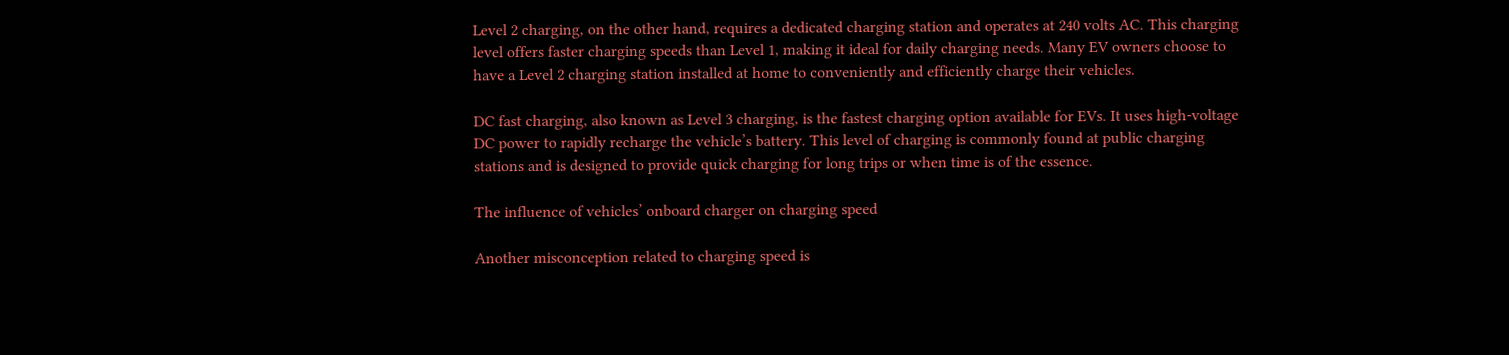Level 2 charging, on the other hand, requires a dedicated charging station and operates at 240 volts AC. This charging level offers faster charging speeds than Level 1, making it ideal for daily charging needs. Many EV owners choose to have a Level 2 charging station installed at home to conveniently and efficiently charge their vehicles.

DC fast charging, also known as Level 3 charging, is the fastest charging option available for EVs. It uses high-voltage DC power to rapidly recharge the vehicle’s battery. This level of charging is commonly found at public charging stations and is designed to provide quick charging for long trips or when time is of the essence.

The influence of vehicles’ onboard charger on charging speed

Another misconception related to charging speed is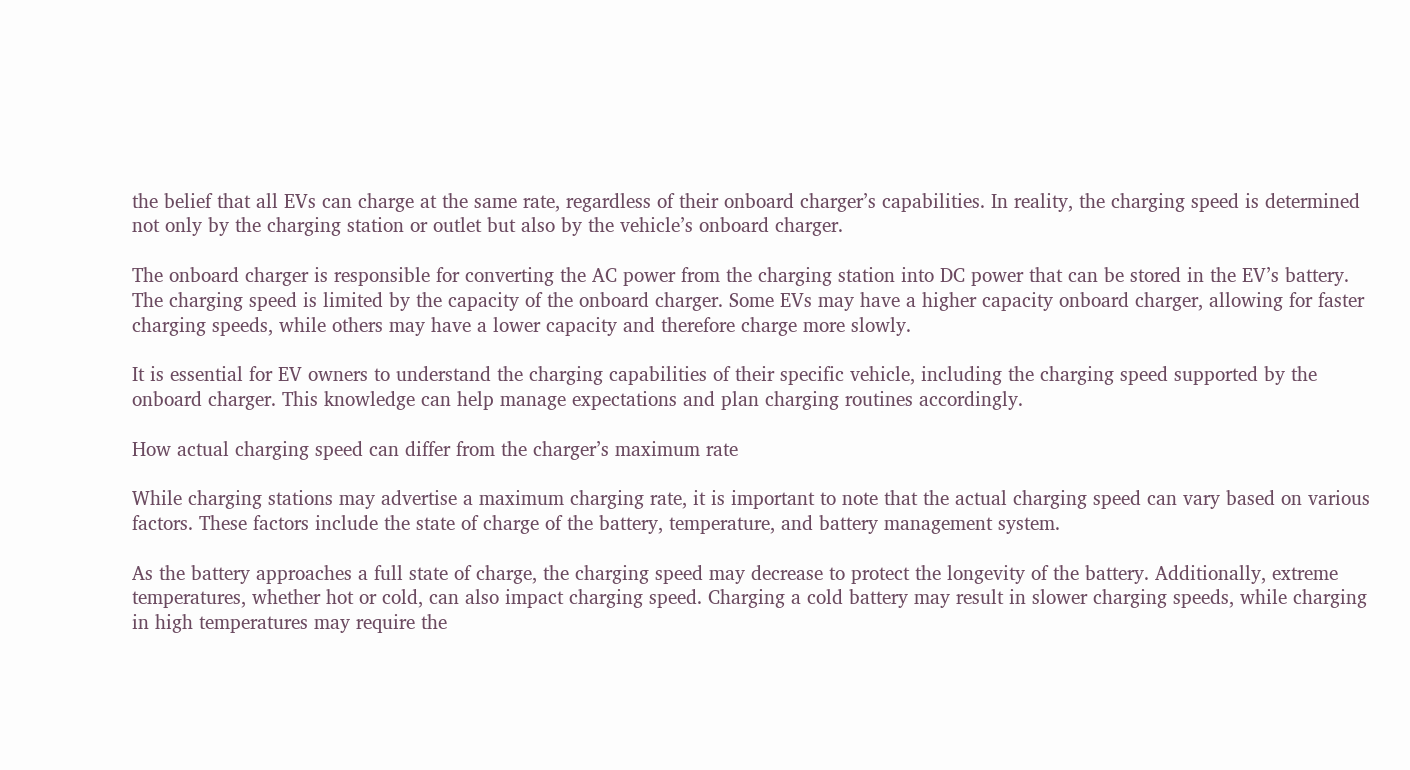the belief that all EVs can charge at the same rate, regardless of their onboard charger’s capabilities. In reality, the charging speed is determined not only by the charging station or outlet but also by the vehicle’s onboard charger.

The onboard charger is responsible for converting the AC power from the charging station into DC power that can be stored in the EV’s battery. The charging speed is limited by the capacity of the onboard charger. Some EVs may have a higher capacity onboard charger, allowing for faster charging speeds, while others may have a lower capacity and therefore charge more slowly.

It is essential for EV owners to understand the charging capabilities of their specific vehicle, including the charging speed supported by the onboard charger. This knowledge can help manage expectations and plan charging routines accordingly.

How actual charging speed can differ from the charger’s maximum rate

While charging stations may advertise a maximum charging rate, it is important to note that the actual charging speed can vary based on various factors. These factors include the state of charge of the battery, temperature, and battery management system.

As the battery approaches a full state of charge, the charging speed may decrease to protect the longevity of the battery. Additionally, extreme temperatures, whether hot or cold, can also impact charging speed. Charging a cold battery may result in slower charging speeds, while charging in high temperatures may require the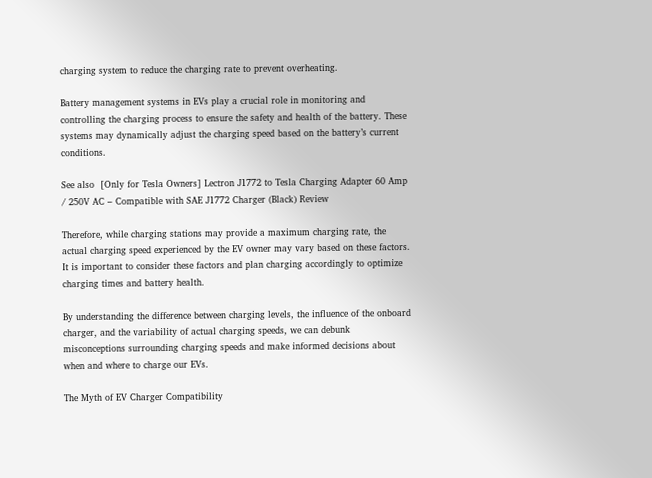charging system to reduce the charging rate to prevent overheating.

Battery management systems in EVs play a crucial role in monitoring and controlling the charging process to ensure the safety and health of the battery. These systems may dynamically adjust the charging speed based on the battery’s current conditions.

See also  [Only for Tesla Owners] Lectron J1772 to Tesla Charging Adapter 60 Amp / 250V AC – Compatible with SAE J1772 Charger (Black) Review

Therefore, while charging stations may provide a maximum charging rate, the actual charging speed experienced by the EV owner may vary based on these factors. It is important to consider these factors and plan charging accordingly to optimize charging times and battery health.

By understanding the difference between charging levels, the influence of the onboard charger, and the variability of actual charging speeds, we can debunk misconceptions surrounding charging speeds and make informed decisions about when and where to charge our EVs.

The Myth of EV Charger Compatibility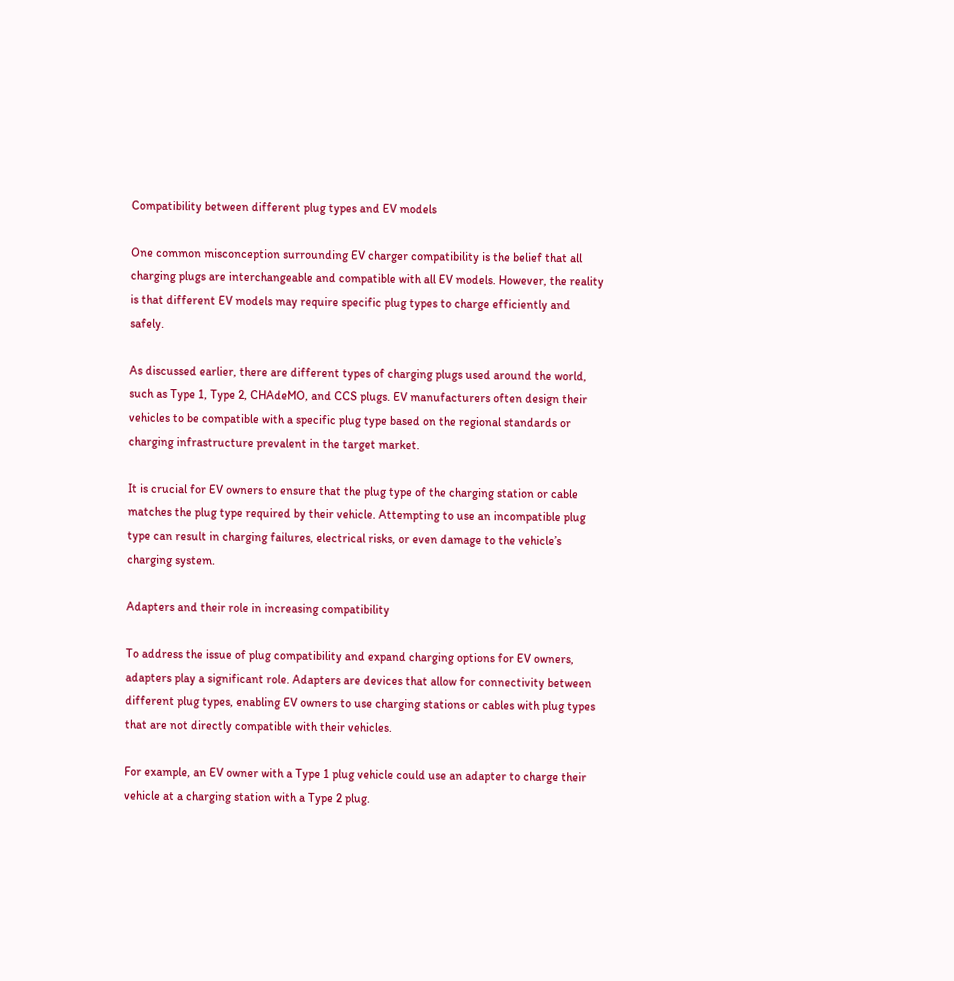Compatibility between different plug types and EV models

One common misconception surrounding EV charger compatibility is the belief that all charging plugs are interchangeable and compatible with all EV models. However, the reality is that different EV models may require specific plug types to charge efficiently and safely.

As discussed earlier, there are different types of charging plugs used around the world, such as Type 1, Type 2, CHAdeMO, and CCS plugs. EV manufacturers often design their vehicles to be compatible with a specific plug type based on the regional standards or charging infrastructure prevalent in the target market.

It is crucial for EV owners to ensure that the plug type of the charging station or cable matches the plug type required by their vehicle. Attempting to use an incompatible plug type can result in charging failures, electrical risks, or even damage to the vehicle’s charging system.

Adapters and their role in increasing compatibility

To address the issue of plug compatibility and expand charging options for EV owners, adapters play a significant role. Adapters are devices that allow for connectivity between different plug types, enabling EV owners to use charging stations or cables with plug types that are not directly compatible with their vehicles.

For example, an EV owner with a Type 1 plug vehicle could use an adapter to charge their vehicle at a charging station with a Type 2 plug.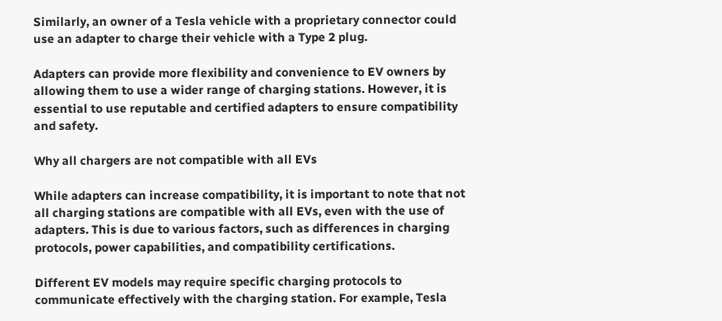Similarly, an owner of a Tesla vehicle with a proprietary connector could use an adapter to charge their vehicle with a Type 2 plug.

Adapters can provide more flexibility and convenience to EV owners by allowing them to use a wider range of charging stations. However, it is essential to use reputable and certified adapters to ensure compatibility and safety.

Why all chargers are not compatible with all EVs

While adapters can increase compatibility, it is important to note that not all charging stations are compatible with all EVs, even with the use of adapters. This is due to various factors, such as differences in charging protocols, power capabilities, and compatibility certifications.

Different EV models may require specific charging protocols to communicate effectively with the charging station. For example, Tesla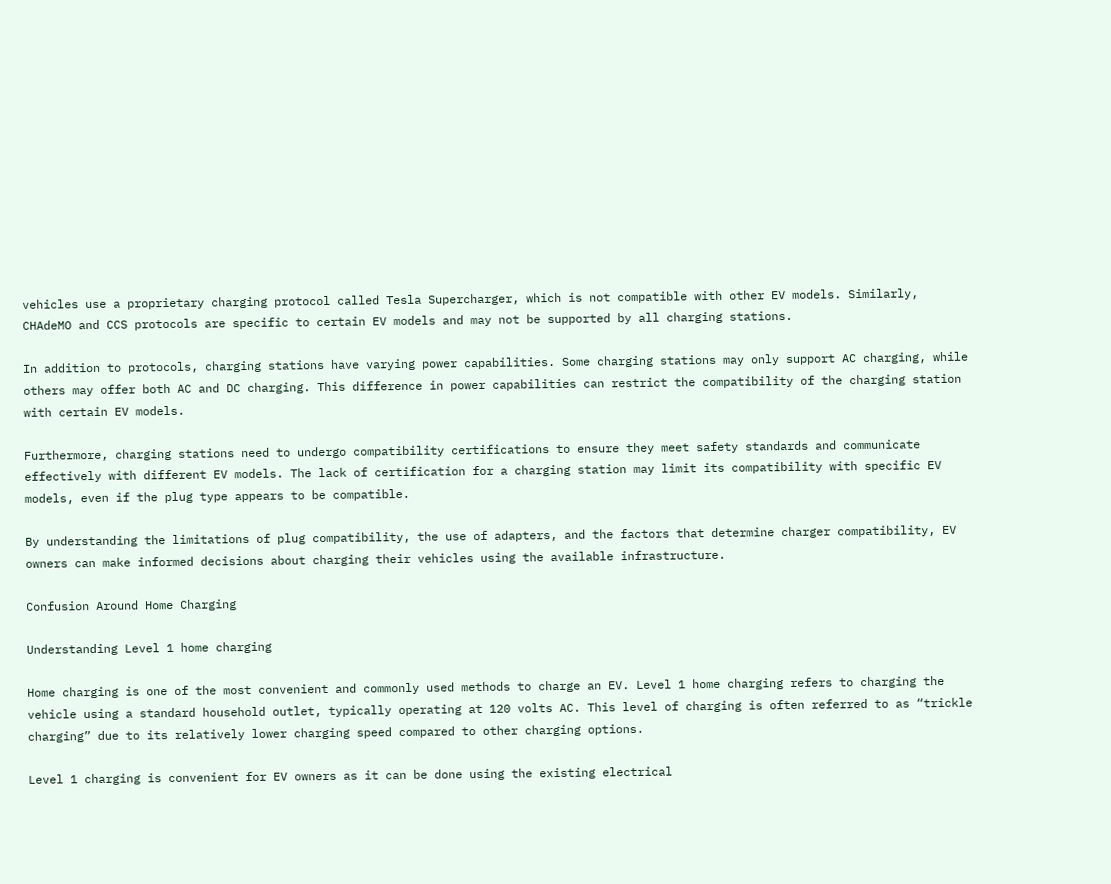vehicles use a proprietary charging protocol called Tesla Supercharger, which is not compatible with other EV models. Similarly, CHAdeMO and CCS protocols are specific to certain EV models and may not be supported by all charging stations.

In addition to protocols, charging stations have varying power capabilities. Some charging stations may only support AC charging, while others may offer both AC and DC charging. This difference in power capabilities can restrict the compatibility of the charging station with certain EV models.

Furthermore, charging stations need to undergo compatibility certifications to ensure they meet safety standards and communicate effectively with different EV models. The lack of certification for a charging station may limit its compatibility with specific EV models, even if the plug type appears to be compatible.

By understanding the limitations of plug compatibility, the use of adapters, and the factors that determine charger compatibility, EV owners can make informed decisions about charging their vehicles using the available infrastructure.

Confusion Around Home Charging

Understanding Level 1 home charging

Home charging is one of the most convenient and commonly used methods to charge an EV. Level 1 home charging refers to charging the vehicle using a standard household outlet, typically operating at 120 volts AC. This level of charging is often referred to as “trickle charging” due to its relatively lower charging speed compared to other charging options.

Level 1 charging is convenient for EV owners as it can be done using the existing electrical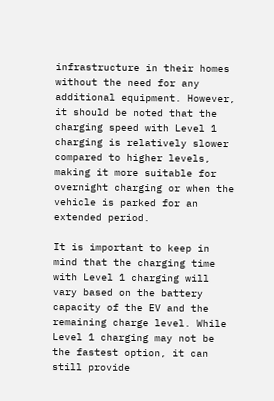infrastructure in their homes without the need for any additional equipment. However, it should be noted that the charging speed with Level 1 charging is relatively slower compared to higher levels, making it more suitable for overnight charging or when the vehicle is parked for an extended period.

It is important to keep in mind that the charging time with Level 1 charging will vary based on the battery capacity of the EV and the remaining charge level. While Level 1 charging may not be the fastest option, it can still provide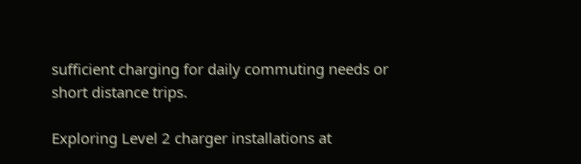sufficient charging for daily commuting needs or short distance trips.

Exploring Level 2 charger installations at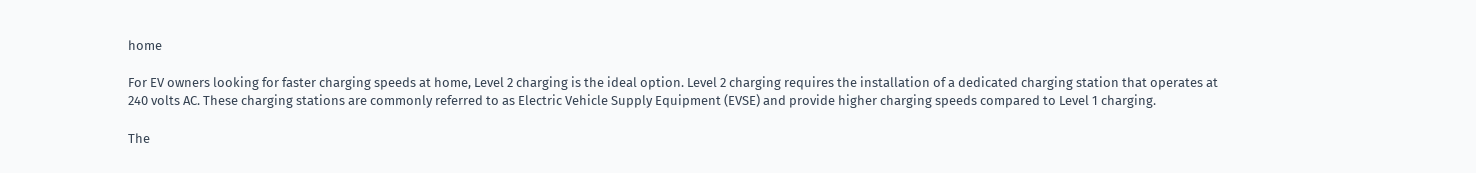home

For EV owners looking for faster charging speeds at home, Level 2 charging is the ideal option. Level 2 charging requires the installation of a dedicated charging station that operates at 240 volts AC. These charging stations are commonly referred to as Electric Vehicle Supply Equipment (EVSE) and provide higher charging speeds compared to Level 1 charging.

The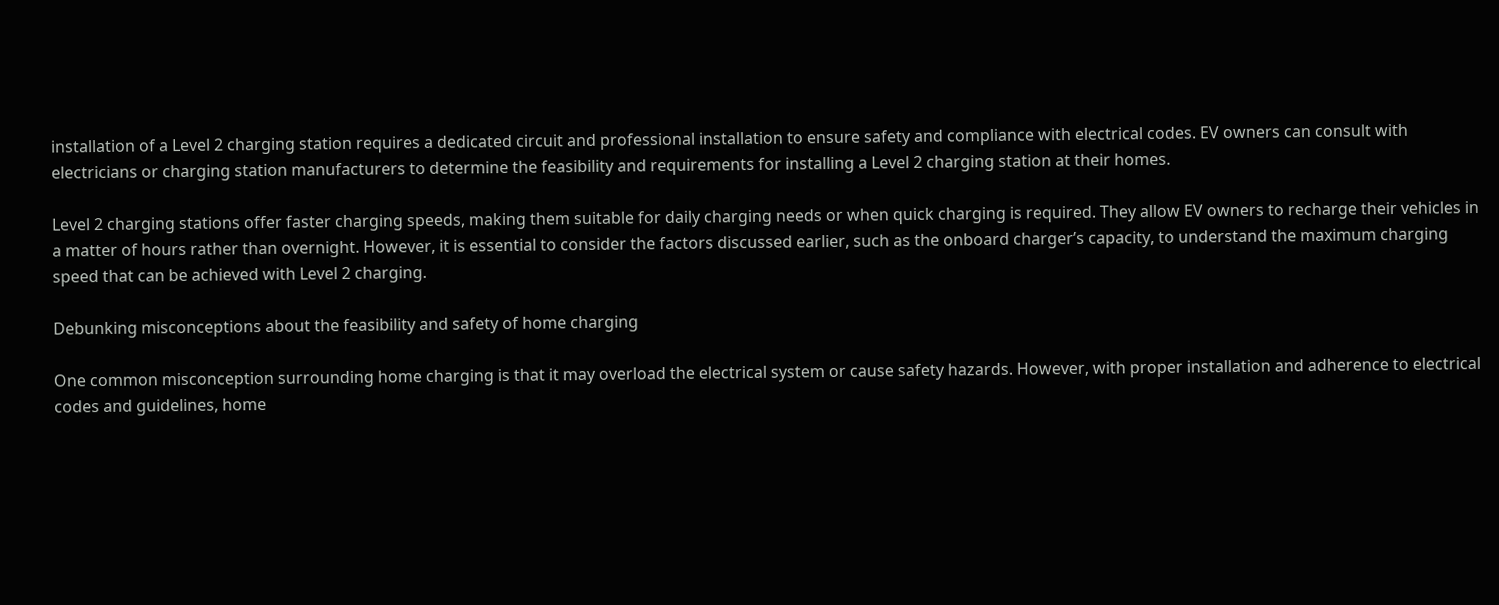installation of a Level 2 charging station requires a dedicated circuit and professional installation to ensure safety and compliance with electrical codes. EV owners can consult with electricians or charging station manufacturers to determine the feasibility and requirements for installing a Level 2 charging station at their homes.

Level 2 charging stations offer faster charging speeds, making them suitable for daily charging needs or when quick charging is required. They allow EV owners to recharge their vehicles in a matter of hours rather than overnight. However, it is essential to consider the factors discussed earlier, such as the onboard charger’s capacity, to understand the maximum charging speed that can be achieved with Level 2 charging.

Debunking misconceptions about the feasibility and safety of home charging

One common misconception surrounding home charging is that it may overload the electrical system or cause safety hazards. However, with proper installation and adherence to electrical codes and guidelines, home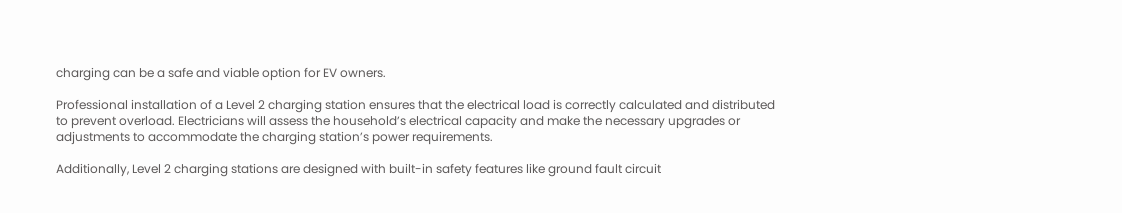charging can be a safe and viable option for EV owners.

Professional installation of a Level 2 charging station ensures that the electrical load is correctly calculated and distributed to prevent overload. Electricians will assess the household’s electrical capacity and make the necessary upgrades or adjustments to accommodate the charging station’s power requirements.

Additionally, Level 2 charging stations are designed with built-in safety features like ground fault circuit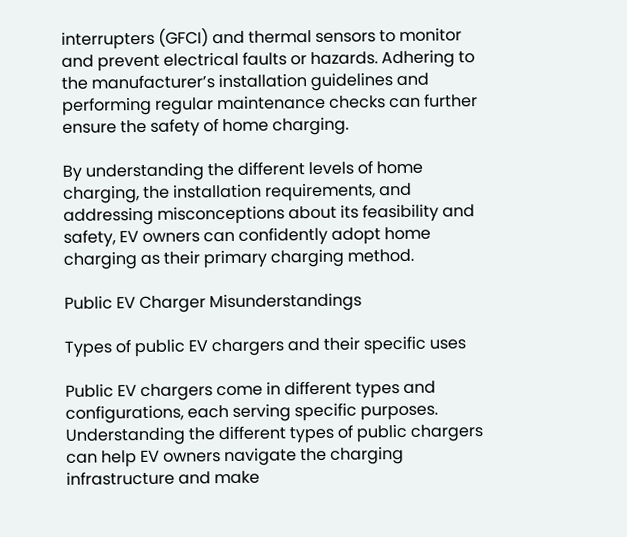interrupters (GFCI) and thermal sensors to monitor and prevent electrical faults or hazards. Adhering to the manufacturer’s installation guidelines and performing regular maintenance checks can further ensure the safety of home charging.

By understanding the different levels of home charging, the installation requirements, and addressing misconceptions about its feasibility and safety, EV owners can confidently adopt home charging as their primary charging method.

Public EV Charger Misunderstandings

Types of public EV chargers and their specific uses

Public EV chargers come in different types and configurations, each serving specific purposes. Understanding the different types of public chargers can help EV owners navigate the charging infrastructure and make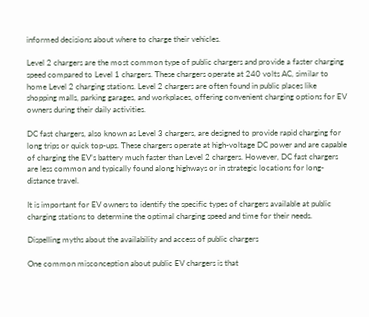informed decisions about where to charge their vehicles.

Level 2 chargers are the most common type of public chargers and provide a faster charging speed compared to Level 1 chargers. These chargers operate at 240 volts AC, similar to home Level 2 charging stations. Level 2 chargers are often found in public places like shopping malls, parking garages, and workplaces, offering convenient charging options for EV owners during their daily activities.

DC fast chargers, also known as Level 3 chargers, are designed to provide rapid charging for long trips or quick top-ups. These chargers operate at high-voltage DC power and are capable of charging the EV’s battery much faster than Level 2 chargers. However, DC fast chargers are less common and typically found along highways or in strategic locations for long-distance travel.

It is important for EV owners to identify the specific types of chargers available at public charging stations to determine the optimal charging speed and time for their needs.

Dispelling myths about the availability and access of public chargers

One common misconception about public EV chargers is that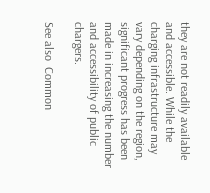they are not readily available and accessible. While the charging infrastructure may vary depending on the region, significant progress has been made in increasing the number and accessibility of public chargers.

See also  Common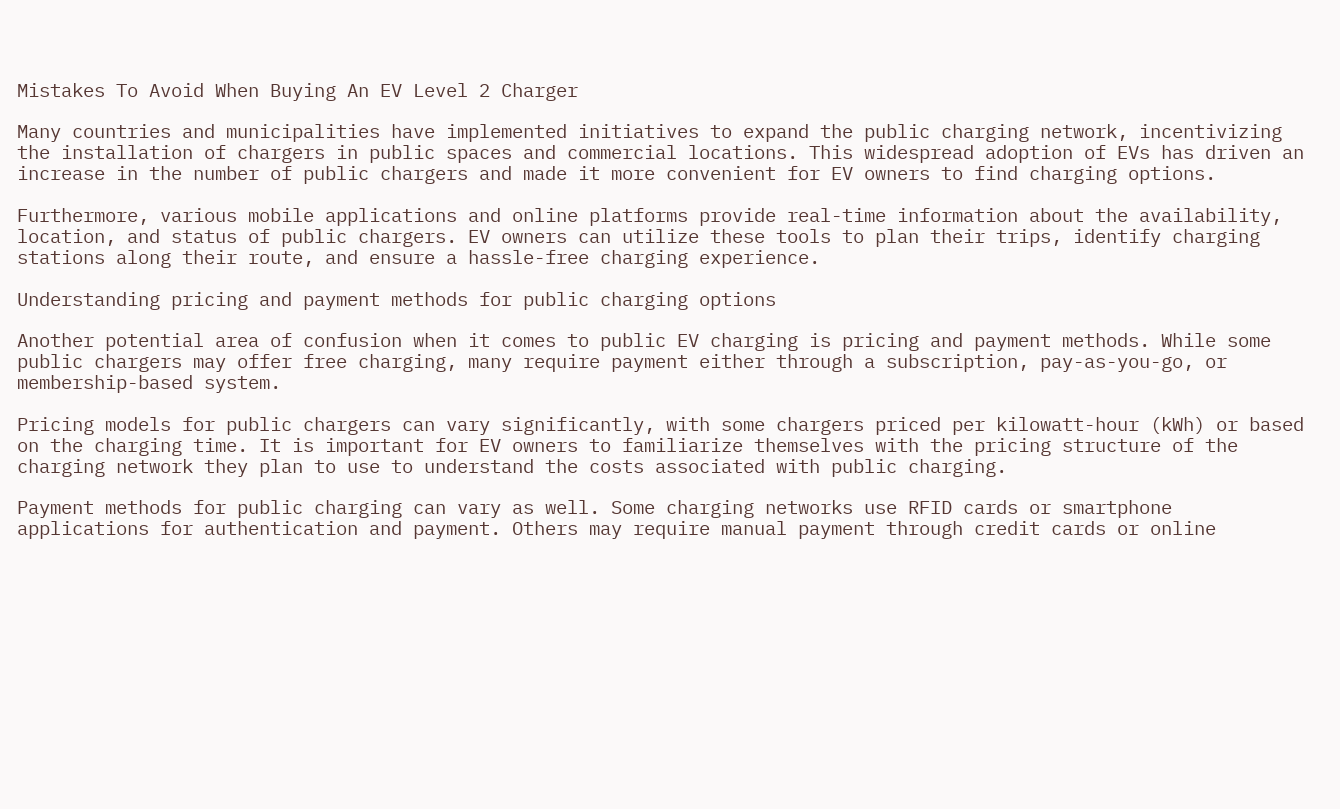Mistakes To Avoid When Buying An EV Level 2 Charger

Many countries and municipalities have implemented initiatives to expand the public charging network, incentivizing the installation of chargers in public spaces and commercial locations. This widespread adoption of EVs has driven an increase in the number of public chargers and made it more convenient for EV owners to find charging options.

Furthermore, various mobile applications and online platforms provide real-time information about the availability, location, and status of public chargers. EV owners can utilize these tools to plan their trips, identify charging stations along their route, and ensure a hassle-free charging experience.

Understanding pricing and payment methods for public charging options

Another potential area of confusion when it comes to public EV charging is pricing and payment methods. While some public chargers may offer free charging, many require payment either through a subscription, pay-as-you-go, or membership-based system.

Pricing models for public chargers can vary significantly, with some chargers priced per kilowatt-hour (kWh) or based on the charging time. It is important for EV owners to familiarize themselves with the pricing structure of the charging network they plan to use to understand the costs associated with public charging.

Payment methods for public charging can vary as well. Some charging networks use RFID cards or smartphone applications for authentication and payment. Others may require manual payment through credit cards or online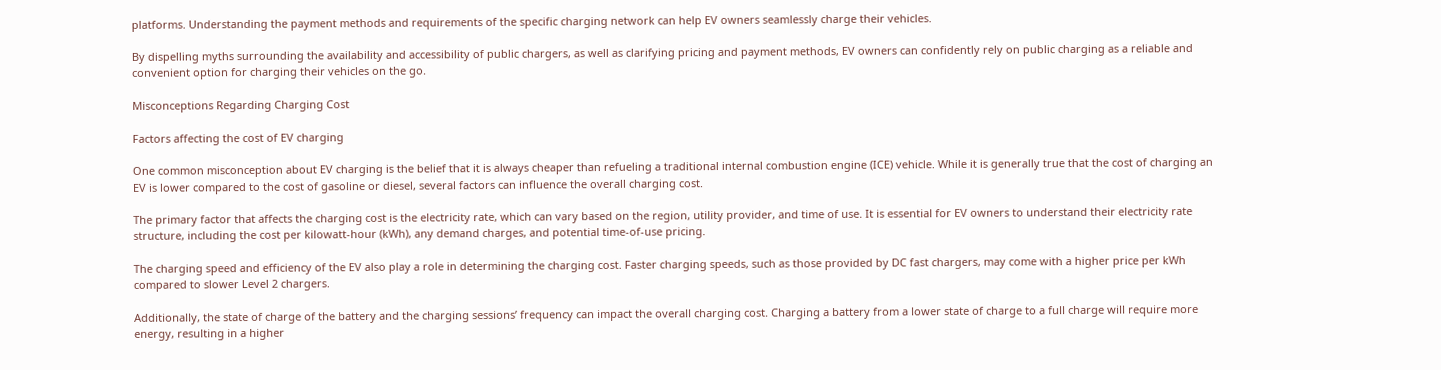platforms. Understanding the payment methods and requirements of the specific charging network can help EV owners seamlessly charge their vehicles.

By dispelling myths surrounding the availability and accessibility of public chargers, as well as clarifying pricing and payment methods, EV owners can confidently rely on public charging as a reliable and convenient option for charging their vehicles on the go.

Misconceptions Regarding Charging Cost

Factors affecting the cost of EV charging

One common misconception about EV charging is the belief that it is always cheaper than refueling a traditional internal combustion engine (ICE) vehicle. While it is generally true that the cost of charging an EV is lower compared to the cost of gasoline or diesel, several factors can influence the overall charging cost.

The primary factor that affects the charging cost is the electricity rate, which can vary based on the region, utility provider, and time of use. It is essential for EV owners to understand their electricity rate structure, including the cost per kilowatt-hour (kWh), any demand charges, and potential time-of-use pricing.

The charging speed and efficiency of the EV also play a role in determining the charging cost. Faster charging speeds, such as those provided by DC fast chargers, may come with a higher price per kWh compared to slower Level 2 chargers.

Additionally, the state of charge of the battery and the charging sessions’ frequency can impact the overall charging cost. Charging a battery from a lower state of charge to a full charge will require more energy, resulting in a higher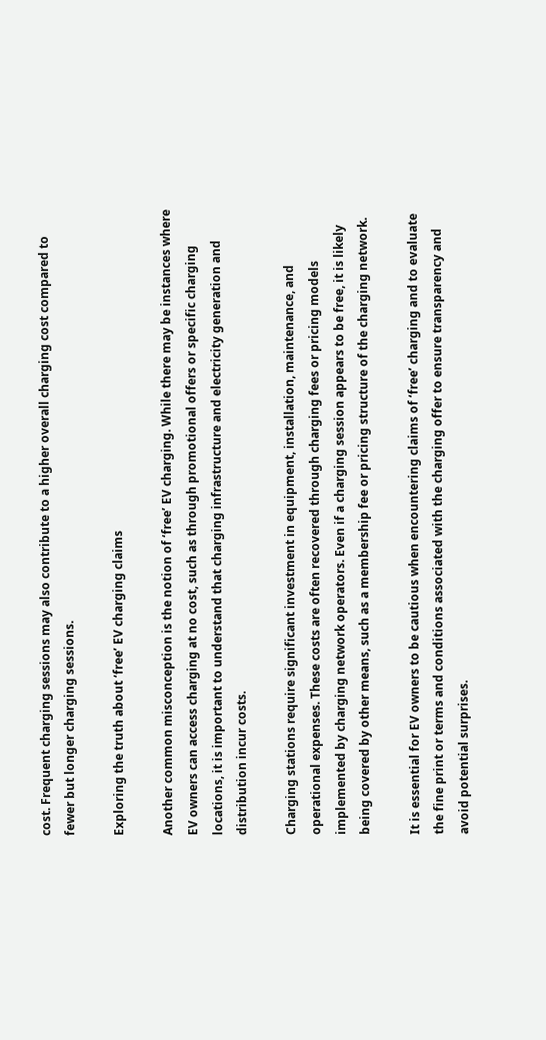cost. Frequent charging sessions may also contribute to a higher overall charging cost compared to fewer but longer charging sessions.

Exploring the truth about ‘free’ EV charging claims

Another common misconception is the notion of ‘free’ EV charging. While there may be instances where EV owners can access charging at no cost, such as through promotional offers or specific charging locations, it is important to understand that charging infrastructure and electricity generation and distribution incur costs.

Charging stations require significant investment in equipment, installation, maintenance, and operational expenses. These costs are often recovered through charging fees or pricing models implemented by charging network operators. Even if a charging session appears to be free, it is likely being covered by other means, such as a membership fee or pricing structure of the charging network.

It is essential for EV owners to be cautious when encountering claims of ‘free’ charging and to evaluate the fine print or terms and conditions associated with the charging offer to ensure transparency and avoid potential surprises.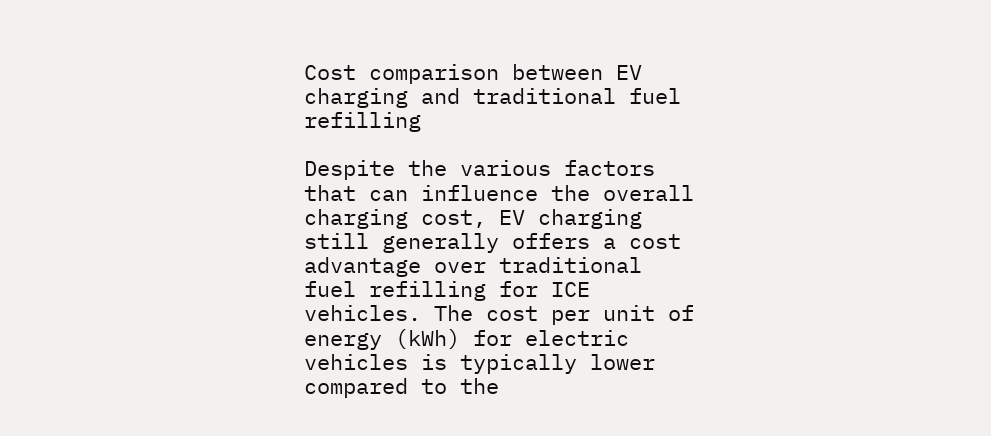Cost comparison between EV charging and traditional fuel refilling

Despite the various factors that can influence the overall charging cost, EV charging still generally offers a cost advantage over traditional fuel refilling for ICE vehicles. The cost per unit of energy (kWh) for electric vehicles is typically lower compared to the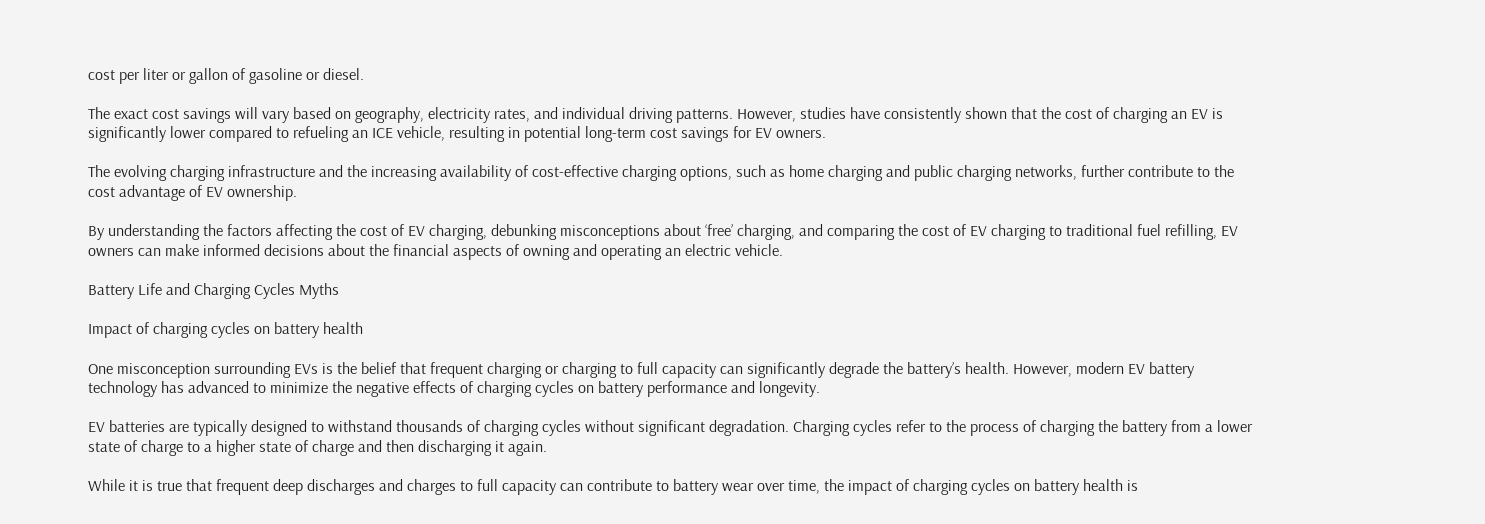cost per liter or gallon of gasoline or diesel.

The exact cost savings will vary based on geography, electricity rates, and individual driving patterns. However, studies have consistently shown that the cost of charging an EV is significantly lower compared to refueling an ICE vehicle, resulting in potential long-term cost savings for EV owners.

The evolving charging infrastructure and the increasing availability of cost-effective charging options, such as home charging and public charging networks, further contribute to the cost advantage of EV ownership.

By understanding the factors affecting the cost of EV charging, debunking misconceptions about ‘free’ charging, and comparing the cost of EV charging to traditional fuel refilling, EV owners can make informed decisions about the financial aspects of owning and operating an electric vehicle.

Battery Life and Charging Cycles Myths

Impact of charging cycles on battery health

One misconception surrounding EVs is the belief that frequent charging or charging to full capacity can significantly degrade the battery’s health. However, modern EV battery technology has advanced to minimize the negative effects of charging cycles on battery performance and longevity.

EV batteries are typically designed to withstand thousands of charging cycles without significant degradation. Charging cycles refer to the process of charging the battery from a lower state of charge to a higher state of charge and then discharging it again.

While it is true that frequent deep discharges and charges to full capacity can contribute to battery wear over time, the impact of charging cycles on battery health is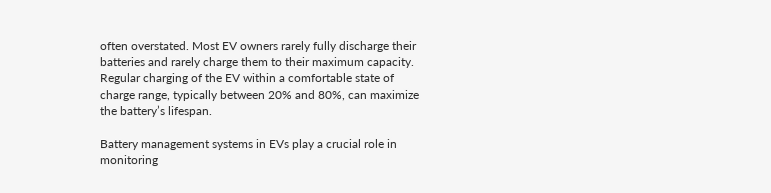often overstated. Most EV owners rarely fully discharge their batteries and rarely charge them to their maximum capacity. Regular charging of the EV within a comfortable state of charge range, typically between 20% and 80%, can maximize the battery’s lifespan.

Battery management systems in EVs play a crucial role in monitoring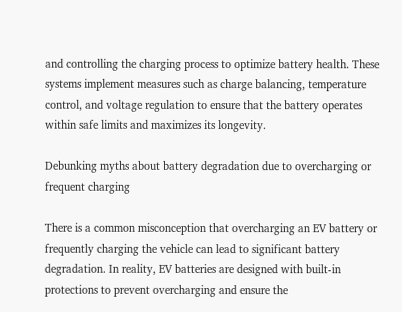and controlling the charging process to optimize battery health. These systems implement measures such as charge balancing, temperature control, and voltage regulation to ensure that the battery operates within safe limits and maximizes its longevity.

Debunking myths about battery degradation due to overcharging or frequent charging

There is a common misconception that overcharging an EV battery or frequently charging the vehicle can lead to significant battery degradation. In reality, EV batteries are designed with built-in protections to prevent overcharging and ensure the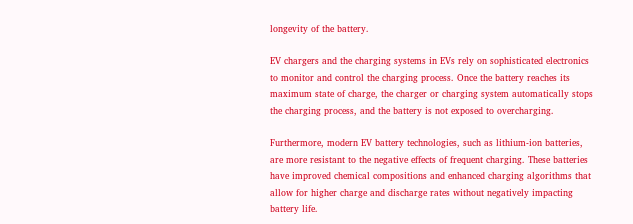longevity of the battery.

EV chargers and the charging systems in EVs rely on sophisticated electronics to monitor and control the charging process. Once the battery reaches its maximum state of charge, the charger or charging system automatically stops the charging process, and the battery is not exposed to overcharging.

Furthermore, modern EV battery technologies, such as lithium-ion batteries, are more resistant to the negative effects of frequent charging. These batteries have improved chemical compositions and enhanced charging algorithms that allow for higher charge and discharge rates without negatively impacting battery life.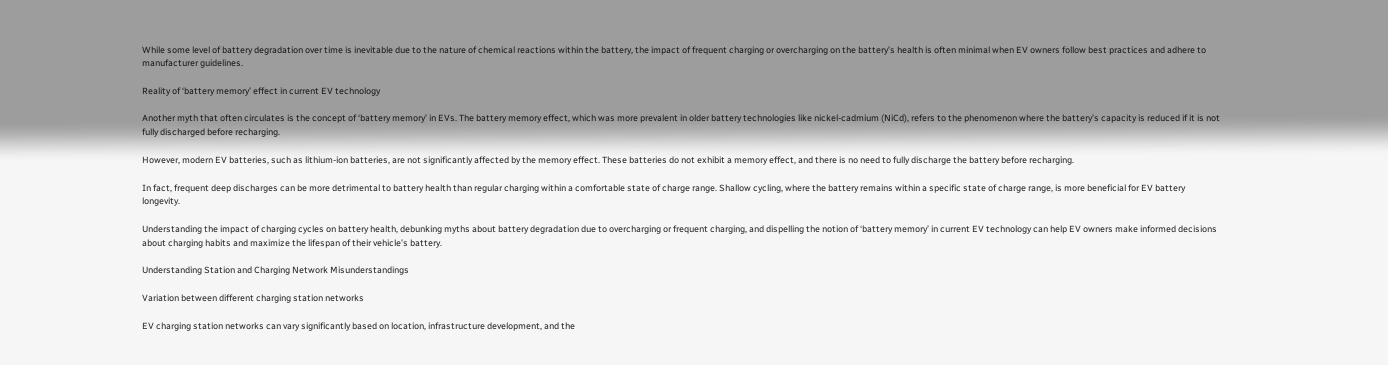While some level of battery degradation over time is inevitable due to the nature of chemical reactions within the battery, the impact of frequent charging or overcharging on the battery’s health is often minimal when EV owners follow best practices and adhere to manufacturer guidelines.

Reality of ‘battery memory’ effect in current EV technology

Another myth that often circulates is the concept of ‘battery memory’ in EVs. The battery memory effect, which was more prevalent in older battery technologies like nickel-cadmium (NiCd), refers to the phenomenon where the battery’s capacity is reduced if it is not fully discharged before recharging.

However, modern EV batteries, such as lithium-ion batteries, are not significantly affected by the memory effect. These batteries do not exhibit a memory effect, and there is no need to fully discharge the battery before recharging.

In fact, frequent deep discharges can be more detrimental to battery health than regular charging within a comfortable state of charge range. Shallow cycling, where the battery remains within a specific state of charge range, is more beneficial for EV battery longevity.

Understanding the impact of charging cycles on battery health, debunking myths about battery degradation due to overcharging or frequent charging, and dispelling the notion of ‘battery memory’ in current EV technology can help EV owners make informed decisions about charging habits and maximize the lifespan of their vehicle’s battery.

Understanding Station and Charging Network Misunderstandings

Variation between different charging station networks

EV charging station networks can vary significantly based on location, infrastructure development, and the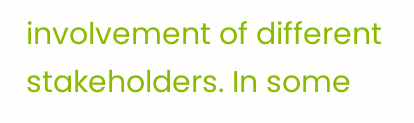involvement of different stakeholders. In some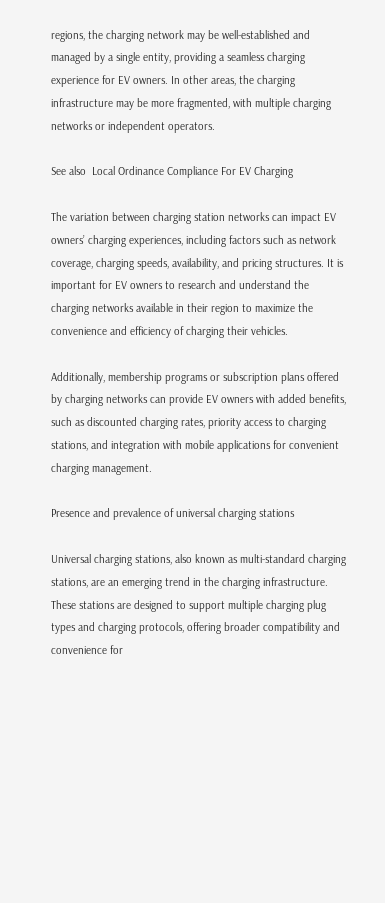regions, the charging network may be well-established and managed by a single entity, providing a seamless charging experience for EV owners. In other areas, the charging infrastructure may be more fragmented, with multiple charging networks or independent operators.

See also  Local Ordinance Compliance For EV Charging

The variation between charging station networks can impact EV owners’ charging experiences, including factors such as network coverage, charging speeds, availability, and pricing structures. It is important for EV owners to research and understand the charging networks available in their region to maximize the convenience and efficiency of charging their vehicles.

Additionally, membership programs or subscription plans offered by charging networks can provide EV owners with added benefits, such as discounted charging rates, priority access to charging stations, and integration with mobile applications for convenient charging management.

Presence and prevalence of universal charging stations

Universal charging stations, also known as multi-standard charging stations, are an emerging trend in the charging infrastructure. These stations are designed to support multiple charging plug types and charging protocols, offering broader compatibility and convenience for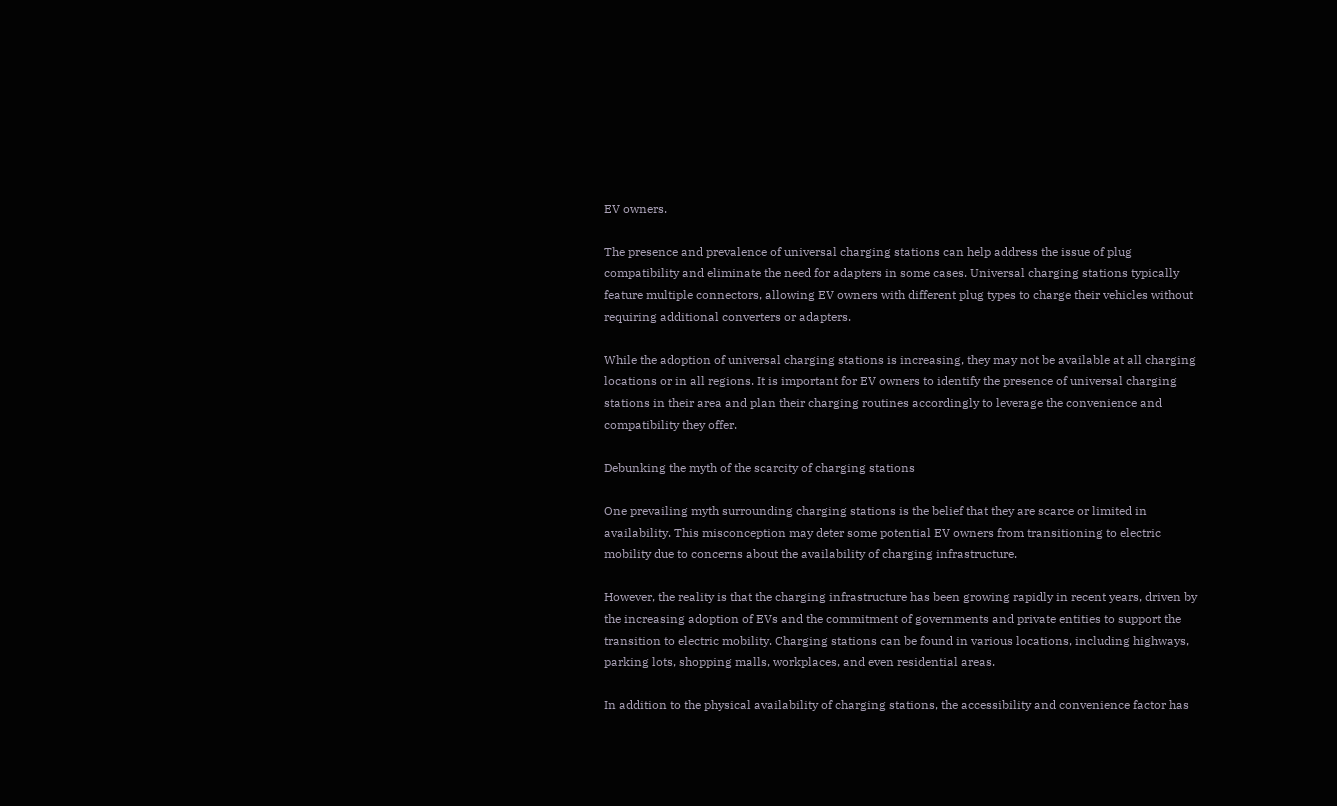EV owners.

The presence and prevalence of universal charging stations can help address the issue of plug compatibility and eliminate the need for adapters in some cases. Universal charging stations typically feature multiple connectors, allowing EV owners with different plug types to charge their vehicles without requiring additional converters or adapters.

While the adoption of universal charging stations is increasing, they may not be available at all charging locations or in all regions. It is important for EV owners to identify the presence of universal charging stations in their area and plan their charging routines accordingly to leverage the convenience and compatibility they offer.

Debunking the myth of the scarcity of charging stations

One prevailing myth surrounding charging stations is the belief that they are scarce or limited in availability. This misconception may deter some potential EV owners from transitioning to electric mobility due to concerns about the availability of charging infrastructure.

However, the reality is that the charging infrastructure has been growing rapidly in recent years, driven by the increasing adoption of EVs and the commitment of governments and private entities to support the transition to electric mobility. Charging stations can be found in various locations, including highways, parking lots, shopping malls, workplaces, and even residential areas.

In addition to the physical availability of charging stations, the accessibility and convenience factor has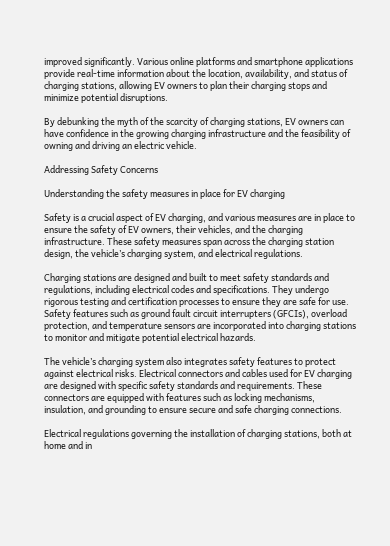improved significantly. Various online platforms and smartphone applications provide real-time information about the location, availability, and status of charging stations, allowing EV owners to plan their charging stops and minimize potential disruptions.

By debunking the myth of the scarcity of charging stations, EV owners can have confidence in the growing charging infrastructure and the feasibility of owning and driving an electric vehicle.

Addressing Safety Concerns

Understanding the safety measures in place for EV charging

Safety is a crucial aspect of EV charging, and various measures are in place to ensure the safety of EV owners, their vehicles, and the charging infrastructure. These safety measures span across the charging station design, the vehicle’s charging system, and electrical regulations.

Charging stations are designed and built to meet safety standards and regulations, including electrical codes and specifications. They undergo rigorous testing and certification processes to ensure they are safe for use. Safety features such as ground fault circuit interrupters (GFCIs), overload protection, and temperature sensors are incorporated into charging stations to monitor and mitigate potential electrical hazards.

The vehicle’s charging system also integrates safety features to protect against electrical risks. Electrical connectors and cables used for EV charging are designed with specific safety standards and requirements. These connectors are equipped with features such as locking mechanisms, insulation, and grounding to ensure secure and safe charging connections.

Electrical regulations governing the installation of charging stations, both at home and in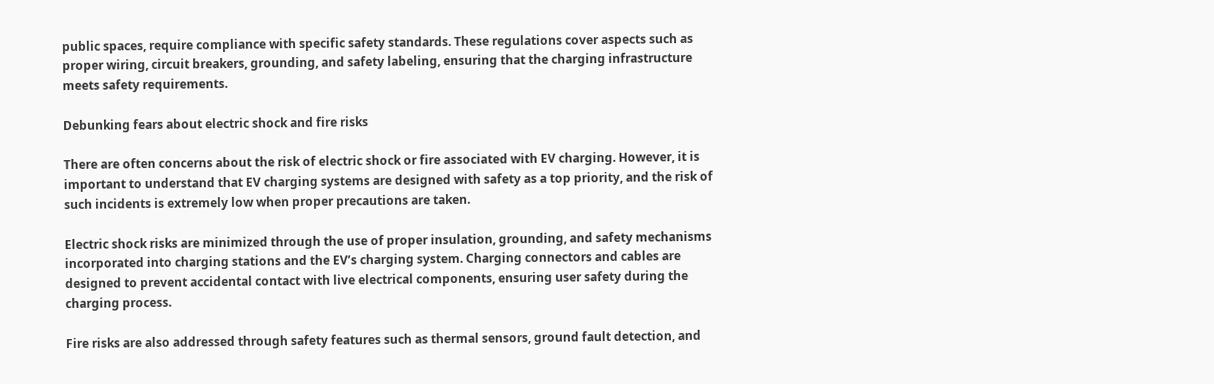public spaces, require compliance with specific safety standards. These regulations cover aspects such as proper wiring, circuit breakers, grounding, and safety labeling, ensuring that the charging infrastructure meets safety requirements.

Debunking fears about electric shock and fire risks

There are often concerns about the risk of electric shock or fire associated with EV charging. However, it is important to understand that EV charging systems are designed with safety as a top priority, and the risk of such incidents is extremely low when proper precautions are taken.

Electric shock risks are minimized through the use of proper insulation, grounding, and safety mechanisms incorporated into charging stations and the EV’s charging system. Charging connectors and cables are designed to prevent accidental contact with live electrical components, ensuring user safety during the charging process.

Fire risks are also addressed through safety features such as thermal sensors, ground fault detection, and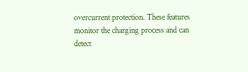overcurrent protection. These features monitor the charging process and can detect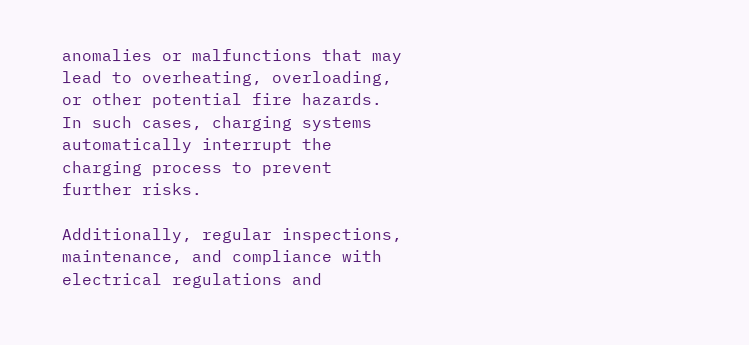anomalies or malfunctions that may lead to overheating, overloading, or other potential fire hazards. In such cases, charging systems automatically interrupt the charging process to prevent further risks.

Additionally, regular inspections, maintenance, and compliance with electrical regulations and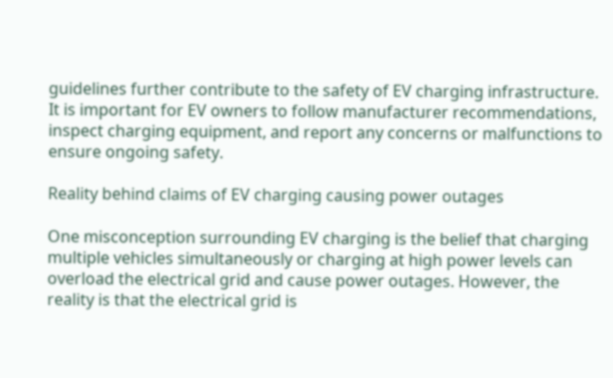guidelines further contribute to the safety of EV charging infrastructure. It is important for EV owners to follow manufacturer recommendations, inspect charging equipment, and report any concerns or malfunctions to ensure ongoing safety.

Reality behind claims of EV charging causing power outages

One misconception surrounding EV charging is the belief that charging multiple vehicles simultaneously or charging at high power levels can overload the electrical grid and cause power outages. However, the reality is that the electrical grid is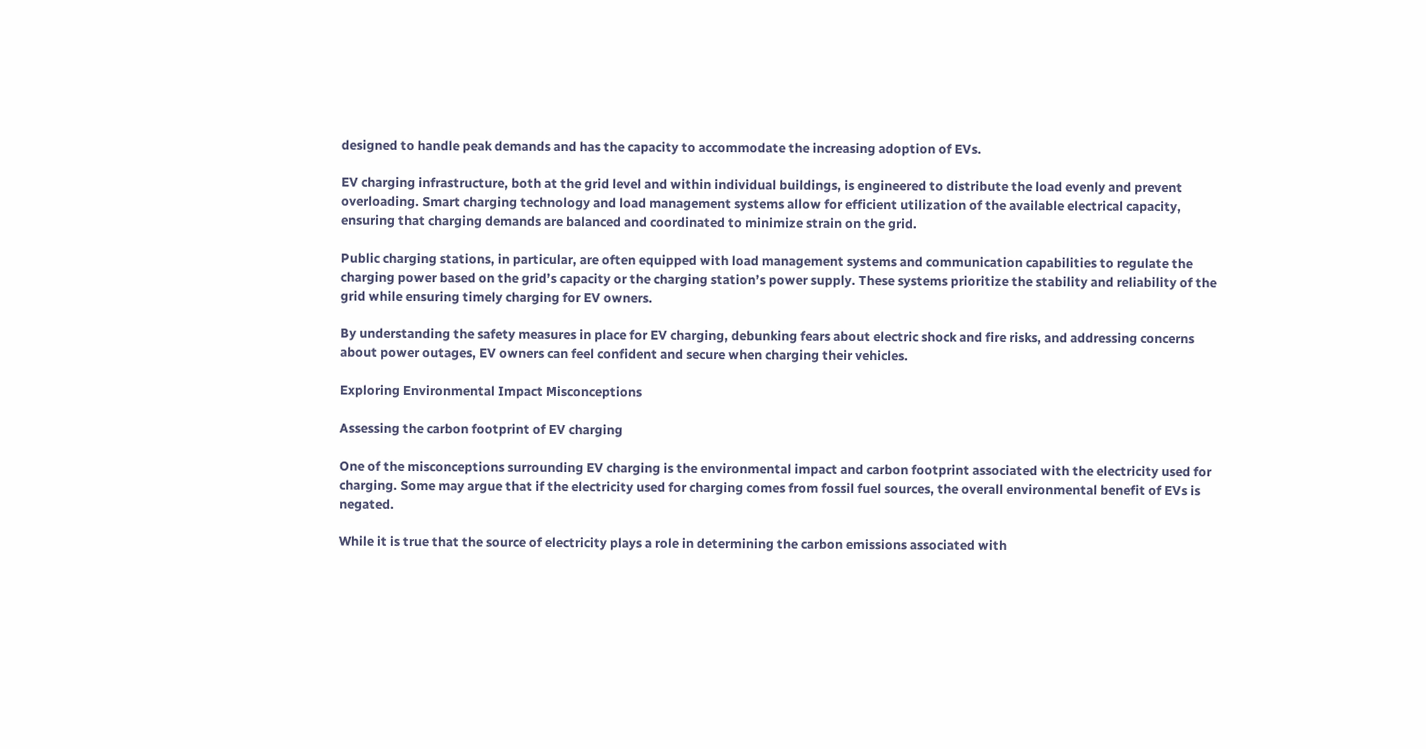designed to handle peak demands and has the capacity to accommodate the increasing adoption of EVs.

EV charging infrastructure, both at the grid level and within individual buildings, is engineered to distribute the load evenly and prevent overloading. Smart charging technology and load management systems allow for efficient utilization of the available electrical capacity, ensuring that charging demands are balanced and coordinated to minimize strain on the grid.

Public charging stations, in particular, are often equipped with load management systems and communication capabilities to regulate the charging power based on the grid’s capacity or the charging station’s power supply. These systems prioritize the stability and reliability of the grid while ensuring timely charging for EV owners.

By understanding the safety measures in place for EV charging, debunking fears about electric shock and fire risks, and addressing concerns about power outages, EV owners can feel confident and secure when charging their vehicles.

Exploring Environmental Impact Misconceptions

Assessing the carbon footprint of EV charging

One of the misconceptions surrounding EV charging is the environmental impact and carbon footprint associated with the electricity used for charging. Some may argue that if the electricity used for charging comes from fossil fuel sources, the overall environmental benefit of EVs is negated.

While it is true that the source of electricity plays a role in determining the carbon emissions associated with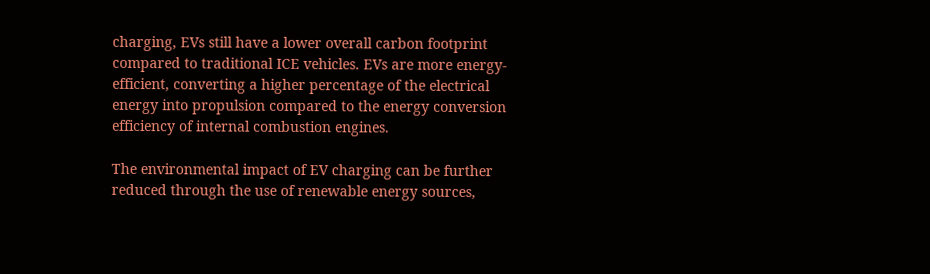charging, EVs still have a lower overall carbon footprint compared to traditional ICE vehicles. EVs are more energy-efficient, converting a higher percentage of the electrical energy into propulsion compared to the energy conversion efficiency of internal combustion engines.

The environmental impact of EV charging can be further reduced through the use of renewable energy sources,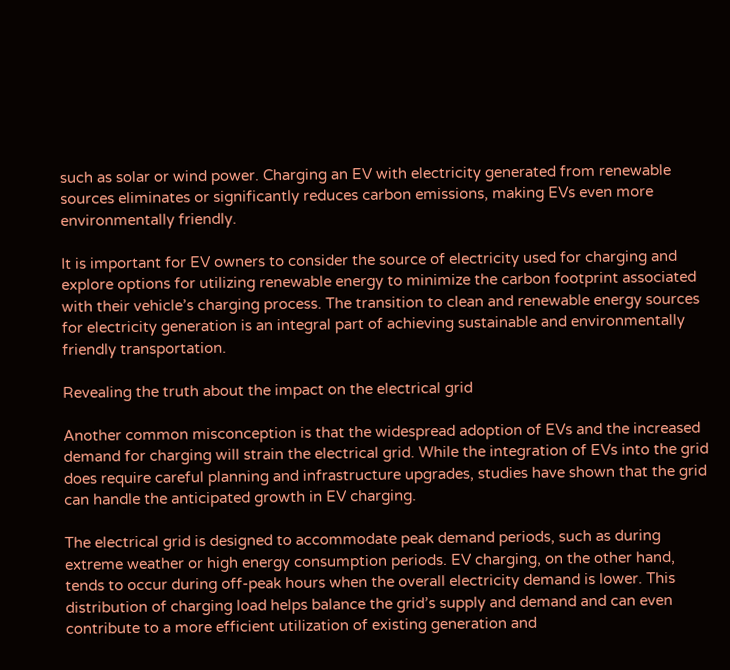such as solar or wind power. Charging an EV with electricity generated from renewable sources eliminates or significantly reduces carbon emissions, making EVs even more environmentally friendly.

It is important for EV owners to consider the source of electricity used for charging and explore options for utilizing renewable energy to minimize the carbon footprint associated with their vehicle’s charging process. The transition to clean and renewable energy sources for electricity generation is an integral part of achieving sustainable and environmentally friendly transportation.

Revealing the truth about the impact on the electrical grid

Another common misconception is that the widespread adoption of EVs and the increased demand for charging will strain the electrical grid. While the integration of EVs into the grid does require careful planning and infrastructure upgrades, studies have shown that the grid can handle the anticipated growth in EV charging.

The electrical grid is designed to accommodate peak demand periods, such as during extreme weather or high energy consumption periods. EV charging, on the other hand, tends to occur during off-peak hours when the overall electricity demand is lower. This distribution of charging load helps balance the grid’s supply and demand and can even contribute to a more efficient utilization of existing generation and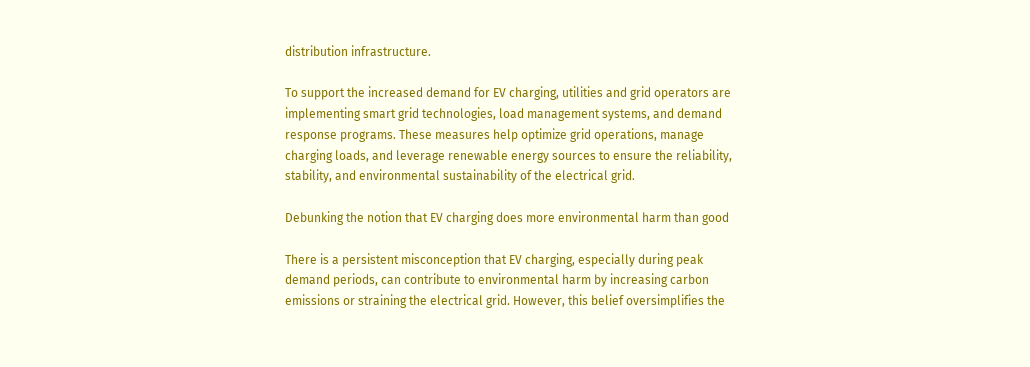distribution infrastructure.

To support the increased demand for EV charging, utilities and grid operators are implementing smart grid technologies, load management systems, and demand response programs. These measures help optimize grid operations, manage charging loads, and leverage renewable energy sources to ensure the reliability, stability, and environmental sustainability of the electrical grid.

Debunking the notion that EV charging does more environmental harm than good

There is a persistent misconception that EV charging, especially during peak demand periods, can contribute to environmental harm by increasing carbon emissions or straining the electrical grid. However, this belief oversimplifies the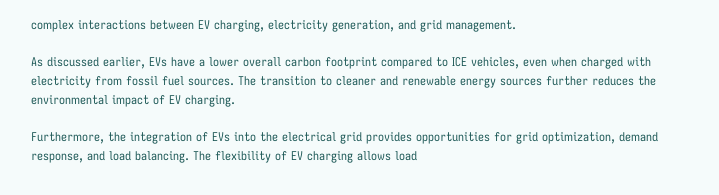complex interactions between EV charging, electricity generation, and grid management.

As discussed earlier, EVs have a lower overall carbon footprint compared to ICE vehicles, even when charged with electricity from fossil fuel sources. The transition to cleaner and renewable energy sources further reduces the environmental impact of EV charging.

Furthermore, the integration of EVs into the electrical grid provides opportunities for grid optimization, demand response, and load balancing. The flexibility of EV charging allows load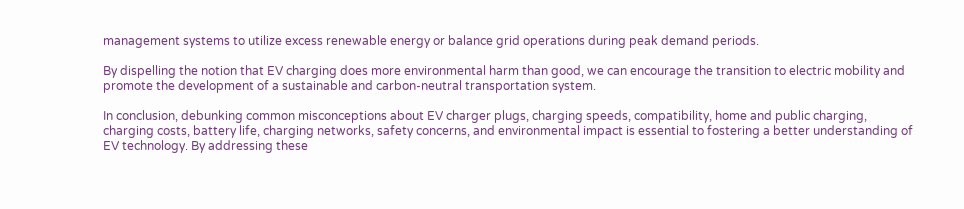management systems to utilize excess renewable energy or balance grid operations during peak demand periods.

By dispelling the notion that EV charging does more environmental harm than good, we can encourage the transition to electric mobility and promote the development of a sustainable and carbon-neutral transportation system.

In conclusion, debunking common misconceptions about EV charger plugs, charging speeds, compatibility, home and public charging, charging costs, battery life, charging networks, safety concerns, and environmental impact is essential to fostering a better understanding of EV technology. By addressing these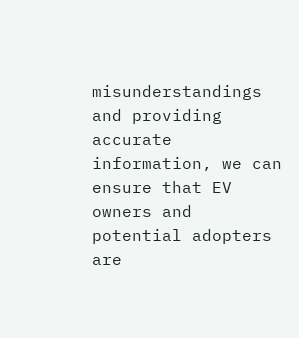misunderstandings and providing accurate information, we can ensure that EV owners and potential adopters are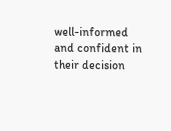well-informed and confident in their decision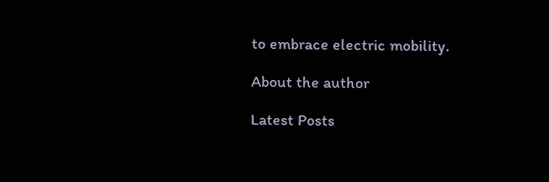to embrace electric mobility.

About the author

Latest Posts